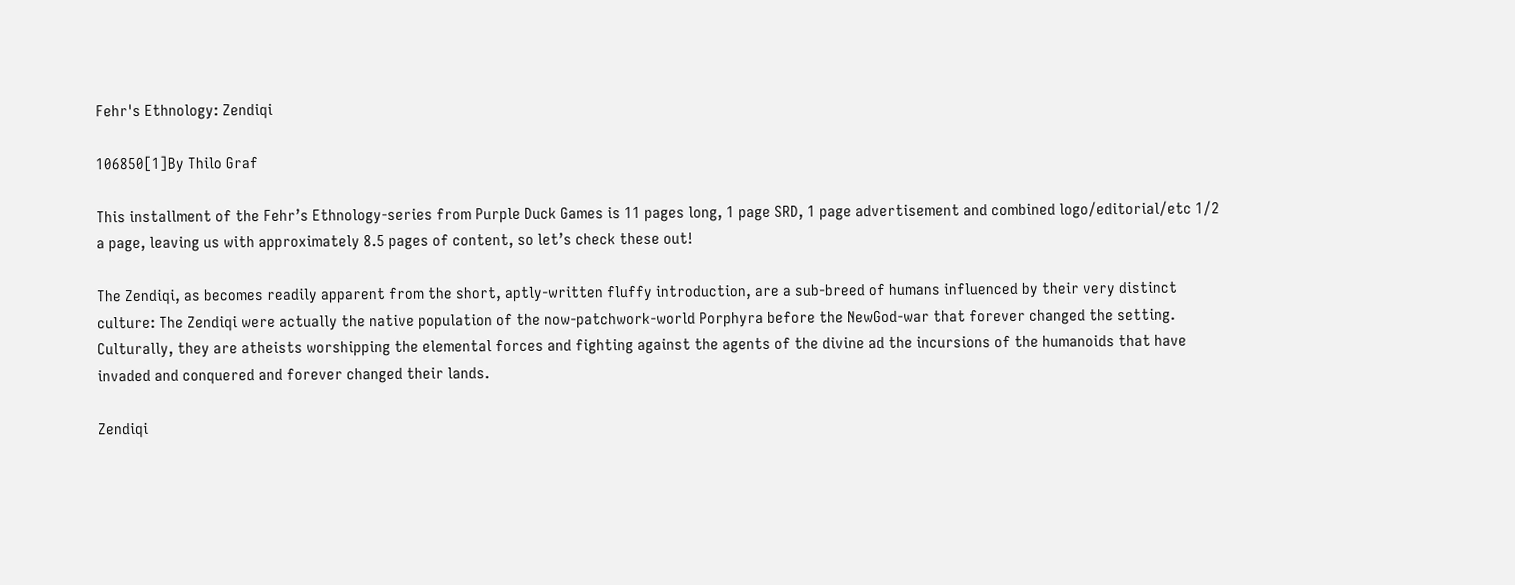Fehr's Ethnology: Zendiqi

106850[1]By Thilo Graf

This installment of the Fehr’s Ethnology-series from Purple Duck Games is 11 pages long, 1 page SRD, 1 page advertisement and combined logo/editorial/etc 1/2 a page, leaving us with approximately 8.5 pages of content, so let’s check these out!

The Zendiqi, as becomes readily apparent from the short, aptly-written fluffy introduction, are a sub-breed of humans influenced by their very distinct culture: The Zendiqi were actually the native population of the now-patchwork-world Porphyra before the NewGod-war that forever changed the setting. Culturally, they are atheists worshipping the elemental forces and fighting against the agents of the divine ad the incursions of the humanoids that have invaded and conquered and forever changed their lands.

Zendiqi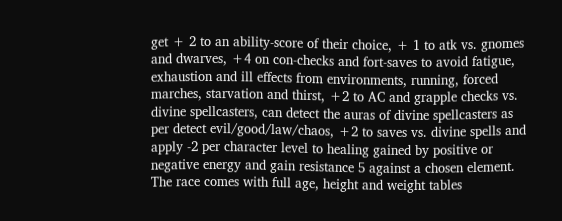get + 2 to an ability-score of their choice, + 1 to atk vs. gnomes and dwarves, +4 on con-checks and fort-saves to avoid fatigue, exhaustion and ill effects from environments, running, forced marches, starvation and thirst, +2 to AC and grapple checks vs. divine spellcasters, can detect the auras of divine spellcasters as per detect evil/good/law/chaos, +2 to saves vs. divine spells and apply -2 per character level to healing gained by positive or negative energy and gain resistance 5 against a chosen element. The race comes with full age, height and weight tables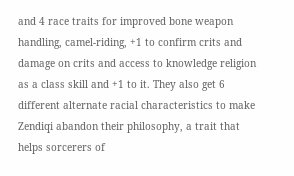and 4 race traits for improved bone weapon handling, camel-riding, +1 to confirm crits and damage on crits and access to knowledge religion as a class skill and +1 to it. They also get 6 different alternate racial characteristics to make Zendiqi abandon their philosophy, a trait that helps sorcerers of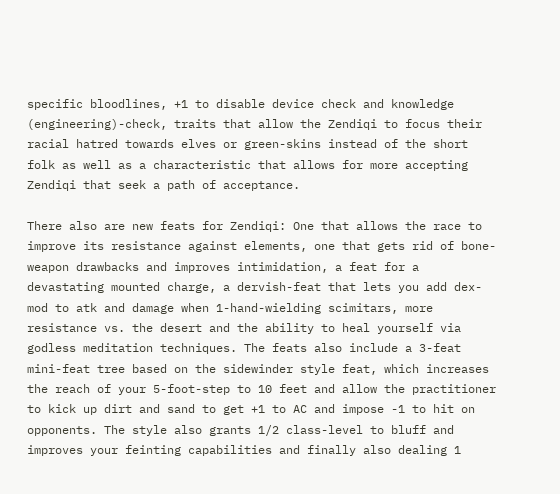specific bloodlines, +1 to disable device check and knowledge (engineering)-check, traits that allow the Zendiqi to focus their racial hatred towards elves or green-skins instead of the short folk as well as a characteristic that allows for more accepting Zendiqi that seek a path of acceptance.

There also are new feats for Zendiqi: One that allows the race to improve its resistance against elements, one that gets rid of bone-weapon drawbacks and improves intimidation, a feat for a devastating mounted charge, a dervish-feat that lets you add dex-mod to atk and damage when 1-hand-wielding scimitars, more resistance vs. the desert and the ability to heal yourself via godless meditation techniques. The feats also include a 3-feat mini-feat tree based on the sidewinder style feat, which increases the reach of your 5-foot-step to 10 feet and allow the practitioner to kick up dirt and sand to get +1 to AC and impose -1 to hit on opponents. The style also grants 1/2 class-level to bluff and improves your feinting capabilities and finally also dealing 1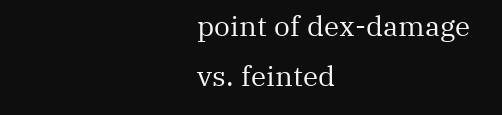point of dex-damage vs. feinted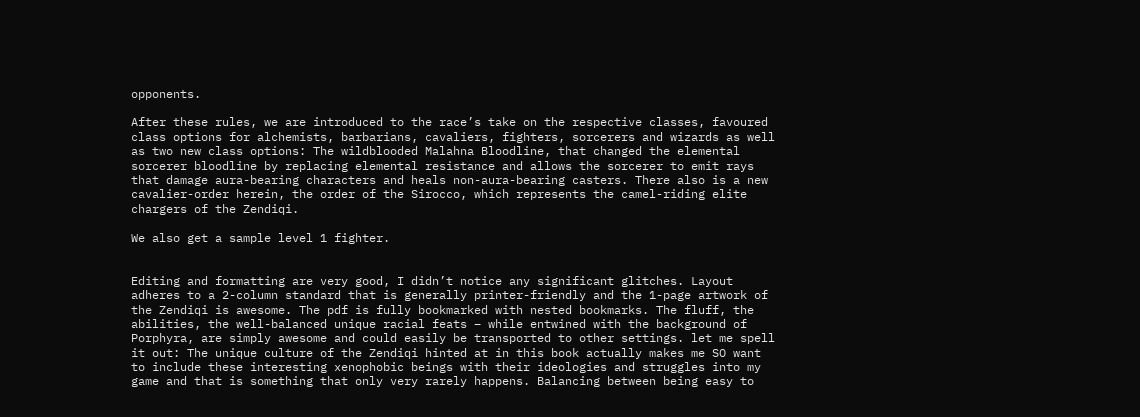opponents.

After these rules, we are introduced to the race’s take on the respective classes, favoured class options for alchemists, barbarians, cavaliers, fighters, sorcerers and wizards as well as two new class options: The wildblooded Malahna Bloodline, that changed the elemental sorcerer bloodline by replacing elemental resistance and allows the sorcerer to emit rays that damage aura-bearing characters and heals non-aura-bearing casters. There also is a new cavalier-order herein, the order of the Sirocco, which represents the camel-riding elite chargers of the Zendiqi.

We also get a sample level 1 fighter.


Editing and formatting are very good, I didn’t notice any significant glitches. Layout adheres to a 2-column standard that is generally printer-friendly and the 1-page artwork of the Zendiqi is awesome. The pdf is fully bookmarked with nested bookmarks. The fluff, the abilities, the well-balanced unique racial feats – while entwined with the background of Porphyra, are simply awesome and could easily be transported to other settings. let me spell it out: The unique culture of the Zendiqi hinted at in this book actually makes me SO want to include these interesting xenophobic beings with their ideologies and struggles into my game and that is something that only very rarely happens. Balancing between being easy to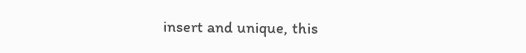insert and unique, this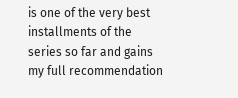is one of the very best installments of the series so far and gains my full recommendation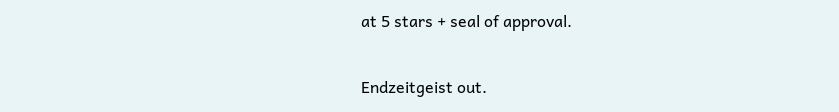at 5 stars + seal of approval.

Endzeitgeist out.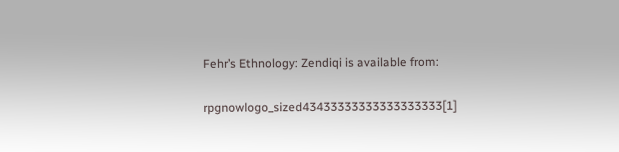Fehr’s Ethnology: Zendiqi is available from:

rpgnowlogo_sized43433333333333333333[1]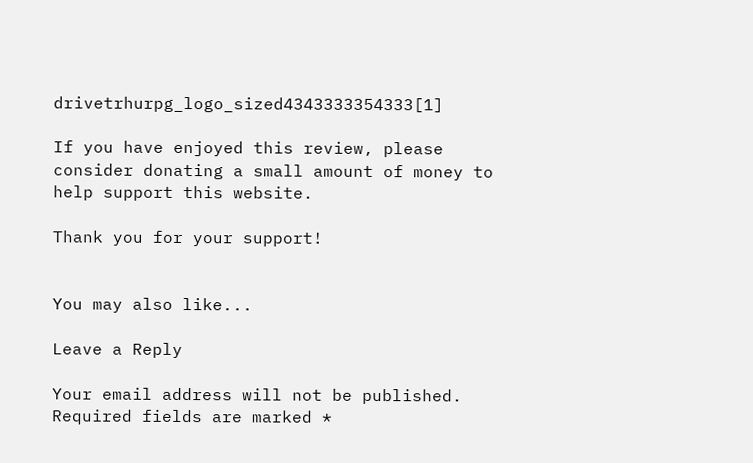drivetrhurpg_logo_sized4343333354333[1]

If you have enjoyed this review, please consider donating a small amount of money to help support this website.

Thank you for your support!


You may also like...

Leave a Reply

Your email address will not be published. Required fields are marked *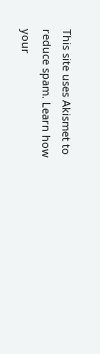This site uses Akismet to reduce spam. Learn how your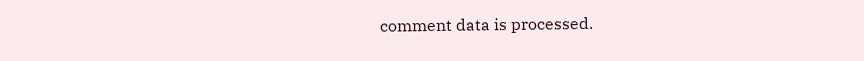comment data is processed.